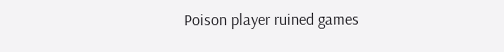Poison player ruined games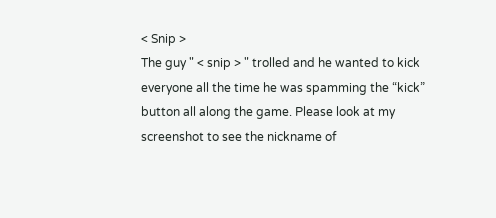< Snip >
The guy " < snip > " trolled and he wanted to kick everyone all the time he was spamming the “kick” button all along the game. Please look at my screenshot to see the nickname of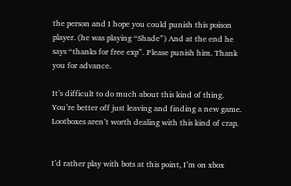the person and I hope you could punish this poison player. (he was playing “Shade”) And at the end he says “thanks for free exp”. Please punish him. Thank you for advance.

It’s difficult to do much about this kind of thing. You’re better off just leaving and finding a new game. Lootboxes aren’t worth dealing with this kind of crap.


I’d rather play with bots at this point, I’m on xbox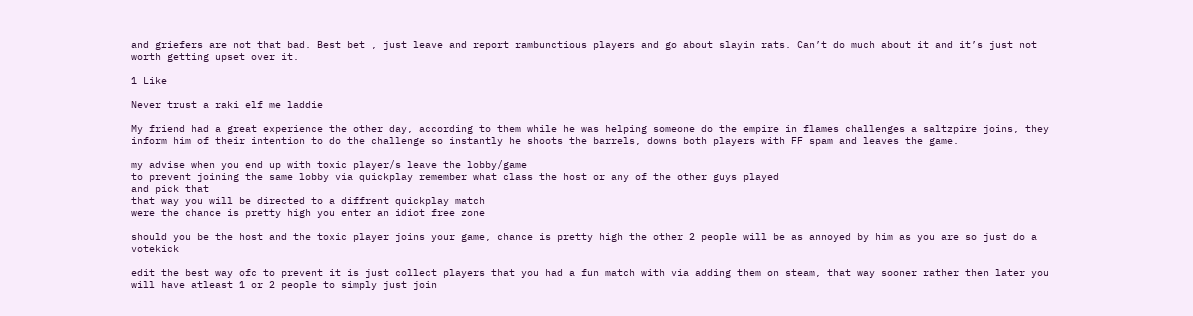and griefers are not that bad. Best bet , just leave and report rambunctious players and go about slayin rats. Can’t do much about it and it’s just not worth getting upset over it.

1 Like

Never trust a raki elf me laddie

My friend had a great experience the other day, according to them while he was helping someone do the empire in flames challenges a saltzpire joins, they inform him of their intention to do the challenge so instantly he shoots the barrels, downs both players with FF spam and leaves the game.

my advise when you end up with toxic player/s leave the lobby/game
to prevent joining the same lobby via quickplay remember what class the host or any of the other guys played
and pick that
that way you will be directed to a diffrent quickplay match
were the chance is pretty high you enter an idiot free zone

should you be the host and the toxic player joins your game, chance is pretty high the other 2 people will be as annoyed by him as you are so just do a votekick

edit the best way ofc to prevent it is just collect players that you had a fun match with via adding them on steam, that way sooner rather then later you will have atleast 1 or 2 people to simply just join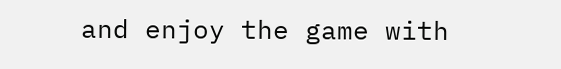and enjoy the game with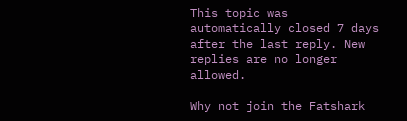This topic was automatically closed 7 days after the last reply. New replies are no longer allowed.

Why not join the Fatshark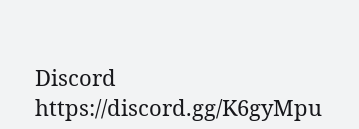Discord https://discord.gg/K6gyMpu